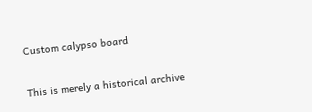Custom calypso board

This is merely a historical archive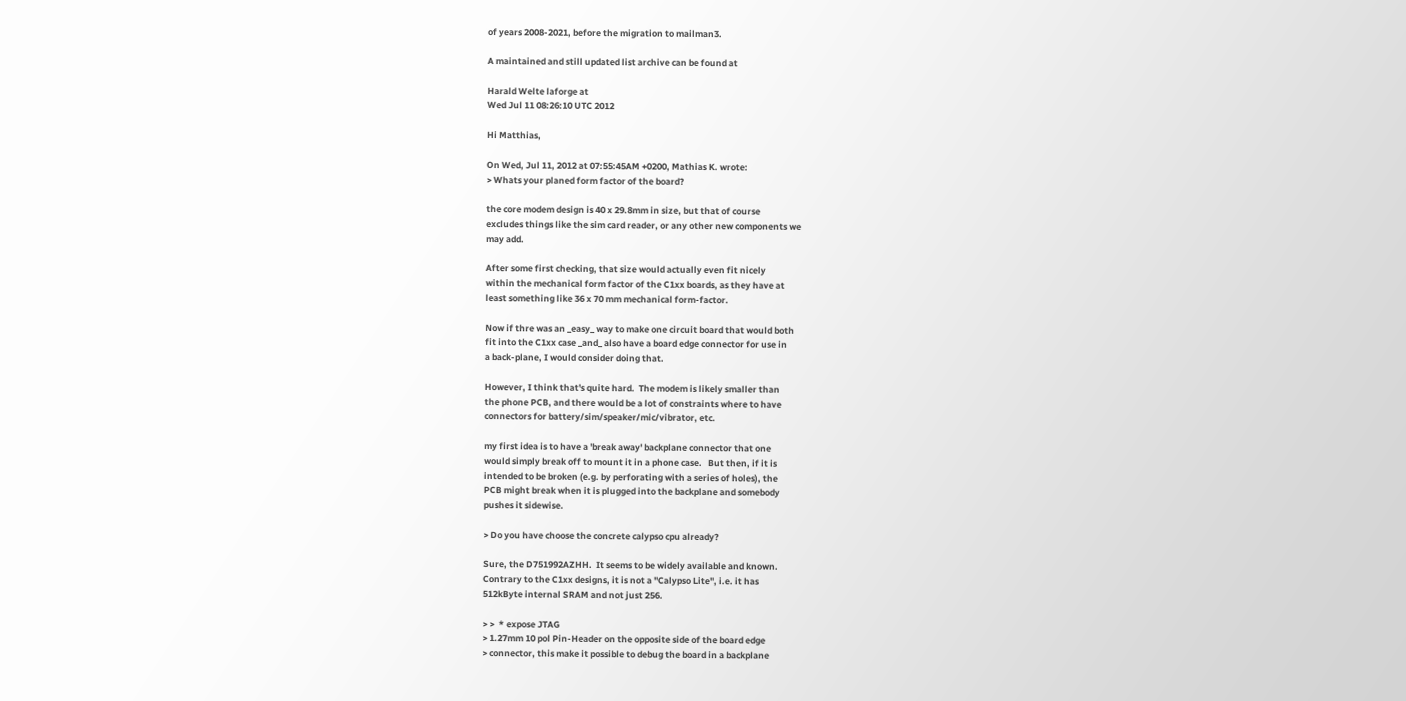of years 2008-2021, before the migration to mailman3.

A maintained and still updated list archive can be found at

Harald Welte laforge at
Wed Jul 11 08:26:10 UTC 2012

Hi Matthias,

On Wed, Jul 11, 2012 at 07:55:45AM +0200, Mathias K. wrote:
> Whats your planed form factor of the board?

the core modem design is 40 x 29.8mm in size, but that of course
excludes things like the sim card reader, or any other new components we
may add.

After some first checking, that size would actually even fit nicely
within the mechanical form factor of the C1xx boards, as they have at
least something like 36 x 70 mm mechanical form-factor.

Now if thre was an _easy_ way to make one circuit board that would both
fit into the C1xx case _and_ also have a board edge connector for use in
a back-plane, I would consider doing that.

However, I think that's quite hard.  The modem is likely smaller than
the phone PCB, and there would be a lot of constraints where to have
connectors for battery/sim/speaker/mic/vibrator, etc.

my first idea is to have a 'break away' backplane connector that one
would simply break off to mount it in a phone case.   But then, if it is
intended to be broken (e.g. by perforating with a series of holes), the
PCB might break when it is plugged into the backplane and somebody
pushes it sidewise.

> Do you have choose the concrete calypso cpu already?

Sure, the D751992AZHH.  It seems to be widely available and known.
Contrary to the C1xx designs, it is not a "Calypso Lite", i.e. it has
512kByte internal SRAM and not just 256.

> >  * expose JTAG
> 1.27mm 10 pol Pin-Header on the opposite side of the board edge
> connector, this make it possible to debug the board in a backplane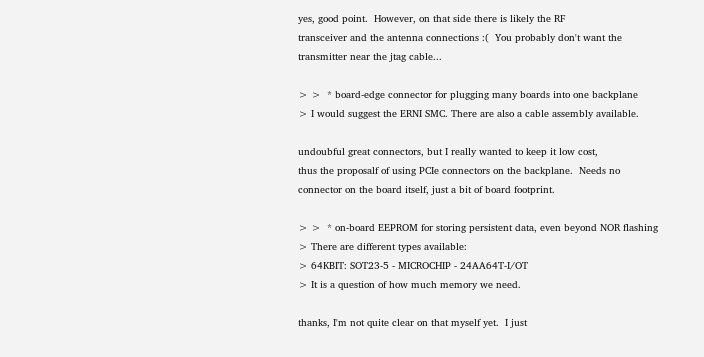yes, good point.  However, on that side there is likely the RF
transceiver and the antenna connections :(  You probably don't want the
transmitter near the jtag cable...

> >  * board-edge connector for plugging many boards into one backplane
> I would suggest the ERNI SMC. There are also a cable assembly available.

undoubful great connectors, but I really wanted to keep it low cost,
thus the proposalf of using PCIe connectors on the backplane.  Needs no
connector on the board itself, just a bit of board footprint.

> >  * on-board EEPROM for storing persistent data, even beyond NOR flashing
> There are different types available:
> 64KBIT: SOT23-5 - MICROCHIP - 24AA64T-I/OT
> It is a question of how much memory we need.

thanks, I'm not quite clear on that myself yet.  I just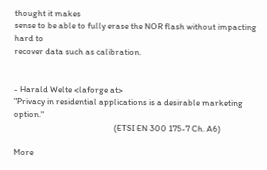thought it makes
sense to be able to fully erase the NOR flash without impacting hard to
recover data such as calibration.


- Harald Welte <laforge at>
"Privacy in residential applications is a desirable marketing option."
                                                  (ETSI EN 300 175-7 Ch. A6)

More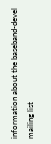information about the baseband-devel mailing list